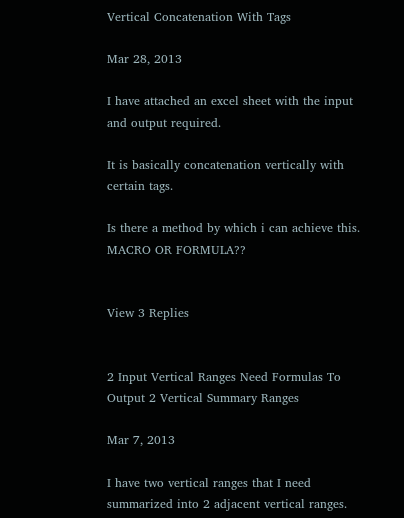Vertical Concatenation With Tags

Mar 28, 2013

I have attached an excel sheet with the input and output required.

It is basically concatenation vertically with certain tags.

Is there a method by which i can achieve this. MACRO OR FORMULA??


View 3 Replies


2 Input Vertical Ranges Need Formulas To Output 2 Vertical Summary Ranges

Mar 7, 2013

I have two vertical ranges that I need summarized into 2 adjacent vertical ranges.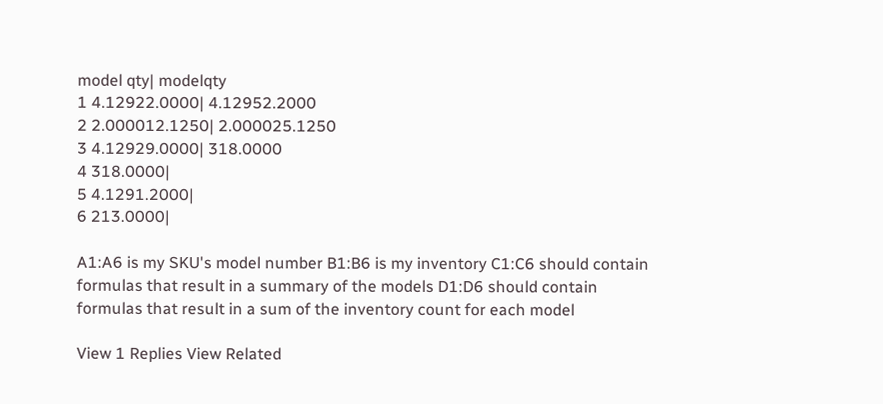model qty| modelqty
1 4.12922.0000| 4.12952.2000
2 2.000012.1250| 2.000025.1250
3 4.12929.0000| 318.0000
4 318.0000|
5 4.1291.2000|
6 213.0000|

A1:A6 is my SKU's model number B1:B6 is my inventory C1:C6 should contain formulas that result in a summary of the models D1:D6 should contain formulas that result in a sum of the inventory count for each model

View 1 Replies View Related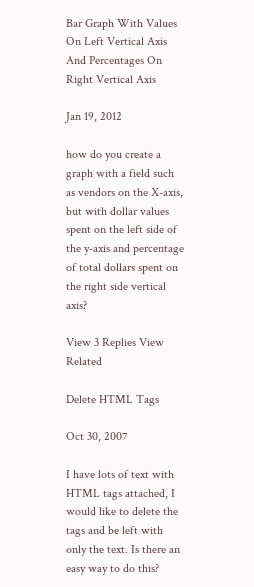Bar Graph With Values On Left Vertical Axis And Percentages On Right Vertical Axis

Jan 19, 2012

how do you create a graph with a field such as vendors on the X-axis, but with dollar values spent on the left side of the y-axis and percentage of total dollars spent on the right side vertical axis?

View 3 Replies View Related

Delete HTML Tags

Oct 30, 2007

I have lots of text with HTML tags attached, I would like to delete the tags and be left with only the text. Is there an easy way to do this?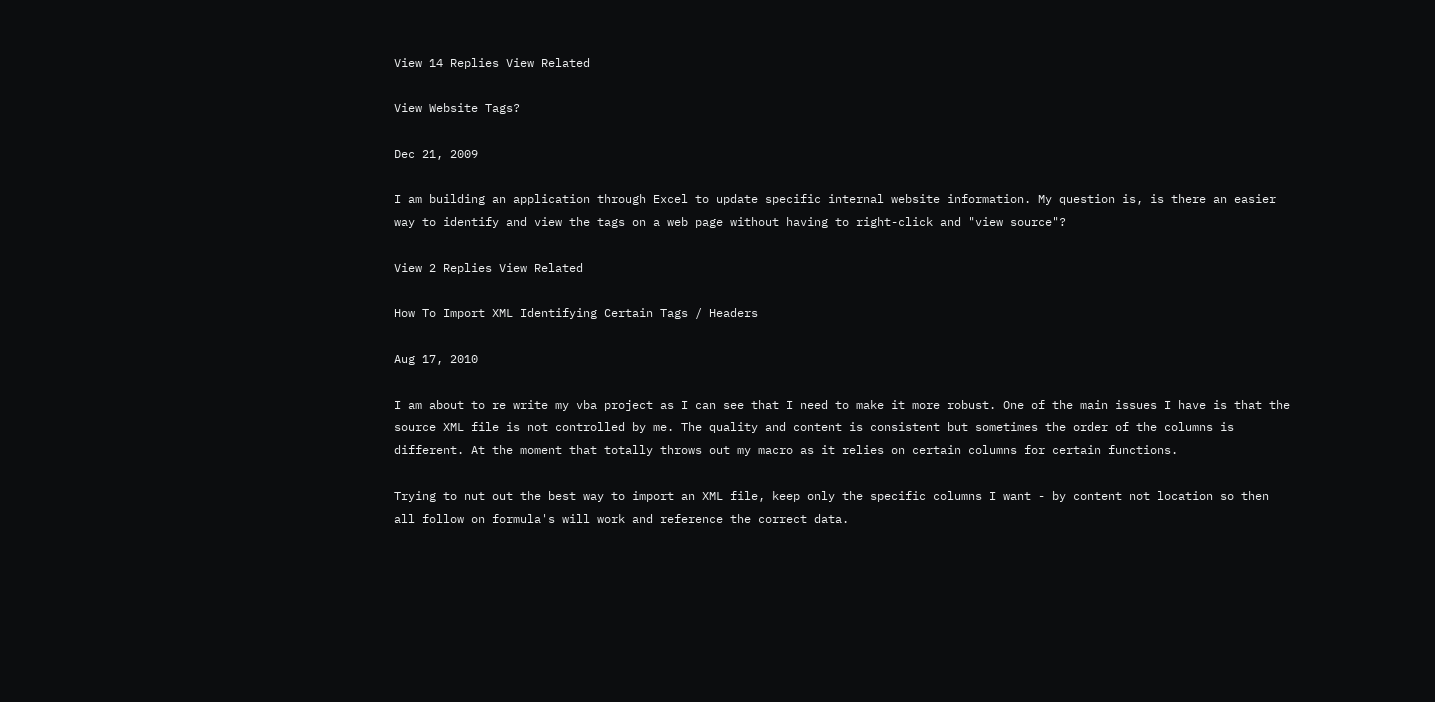View 14 Replies View Related

View Website Tags?

Dec 21, 2009

I am building an application through Excel to update specific internal website information. My question is, is there an easier way to identify and view the tags on a web page without having to right-click and "view source"?

View 2 Replies View Related

How To Import XML Identifying Certain Tags / Headers

Aug 17, 2010

I am about to re write my vba project as I can see that I need to make it more robust. One of the main issues I have is that the source XML file is not controlled by me. The quality and content is consistent but sometimes the order of the columns is different. At the moment that totally throws out my macro as it relies on certain columns for certain functions.

Trying to nut out the best way to import an XML file, keep only the specific columns I want - by content not location so then all follow on formula's will work and reference the correct data.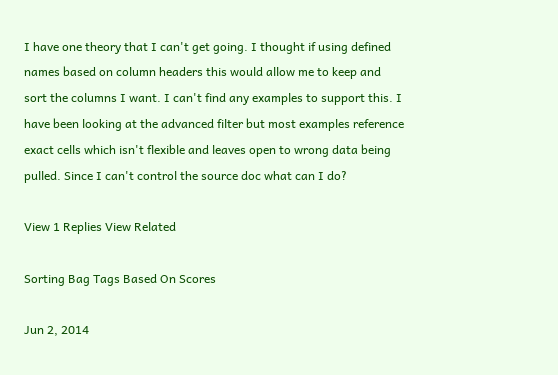I have one theory that I can't get going. I thought if using defined names based on column headers this would allow me to keep and sort the columns I want. I can't find any examples to support this. I have been looking at the advanced filter but most examples reference exact cells which isn't flexible and leaves open to wrong data being pulled. Since I can't control the source doc what can I do?

View 1 Replies View Related

Sorting Bag Tags Based On Scores

Jun 2, 2014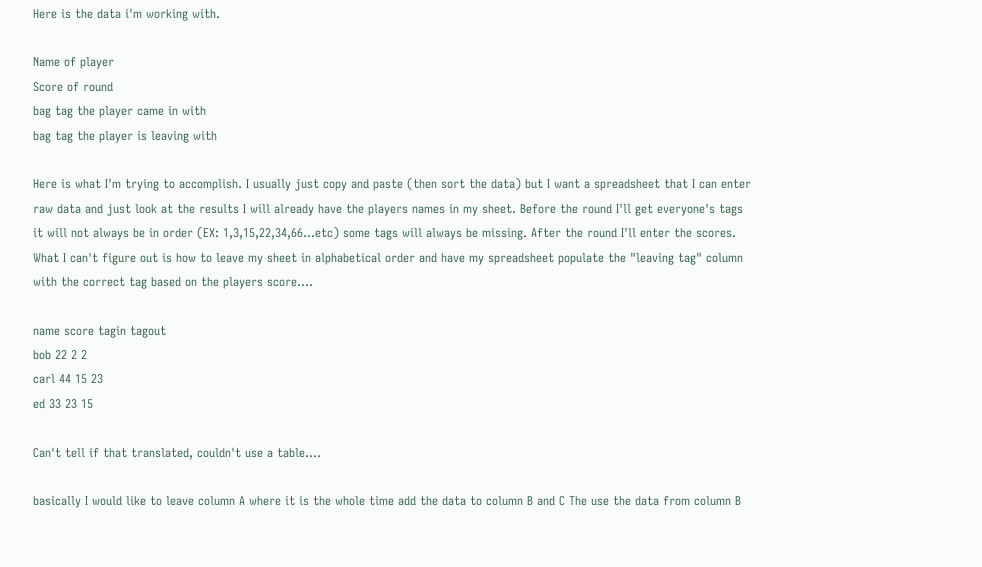Here is the data i'm working with.

Name of player
Score of round
bag tag the player came in with
bag tag the player is leaving with

Here is what I'm trying to accomplish. I usually just copy and paste (then sort the data) but I want a spreadsheet that I can enter raw data and just look at the results I will already have the players names in my sheet. Before the round I'll get everyone's tags it will not always be in order (EX: 1,3,15,22,34,66...etc) some tags will always be missing. After the round I'll enter the scores. What I can't figure out is how to leave my sheet in alphabetical order and have my spreadsheet populate the "leaving tag" column with the correct tag based on the players score....

name score tagin tagout
bob 22 2 2
carl 44 15 23
ed 33 23 15

Can't tell if that translated, couldn't use a table....

basically I would like to leave column A where it is the whole time add the data to column B and C The use the data from column B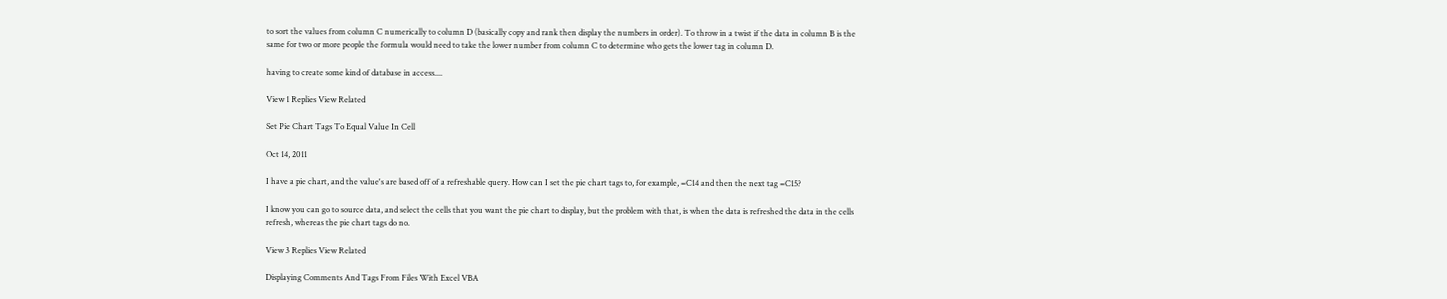to sort the values from column C numerically to column D (basically copy and rank then display the numbers in order). To throw in a twist if the data in column B is the same for two or more people the formula would need to take the lower number from column C to determine who gets the lower tag in column D.

having to create some kind of database in access....

View 1 Replies View Related

Set Pie Chart Tags To Equal Value In Cell

Oct 14, 2011

I have a pie chart, and the value's are based off of a refreshable query. How can I set the pie chart tags to, for example, =C14 and then the next tag =C15?

I know you can go to source data, and select the cells that you want the pie chart to display, but the problem with that, is when the data is refreshed the data in the cells refresh, whereas the pie chart tags do no.

View 3 Replies View Related

Displaying Comments And Tags From Files With Excel VBA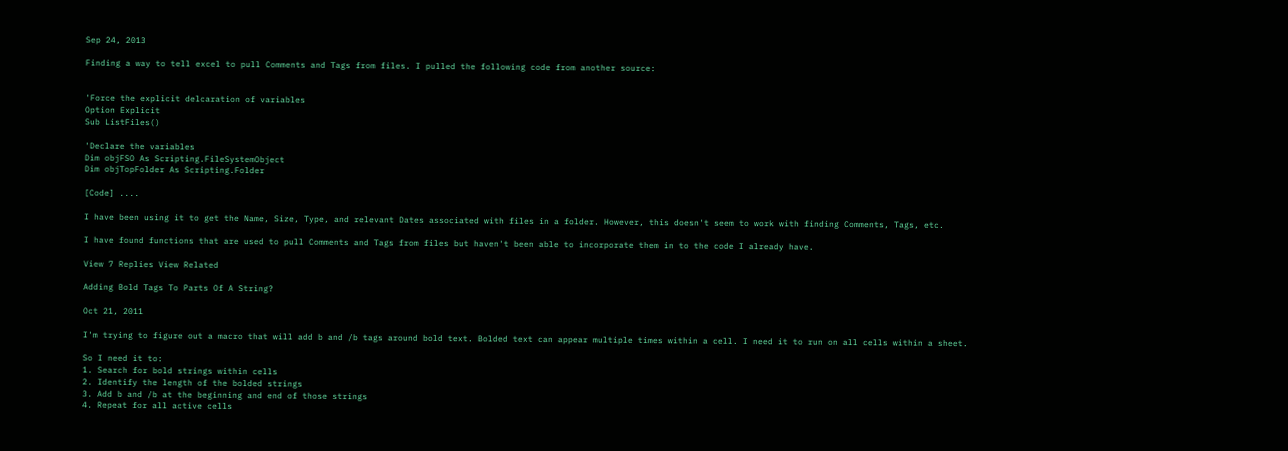Sep 24, 2013

Finding a way to tell excel to pull Comments and Tags from files. I pulled the following code from another source:


'Force the explicit delcaration of variables
Option Explicit
Sub ListFiles()

'Declare the variables
Dim objFSO As Scripting.FileSystemObject
Dim objTopFolder As Scripting.Folder

[Code] ....

I have been using it to get the Name, Size, Type, and relevant Dates associated with files in a folder. However, this doesn't seem to work with finding Comments, Tags, etc.

I have found functions that are used to pull Comments and Tags from files but haven't been able to incorporate them in to the code I already have.

View 7 Replies View Related

Adding Bold Tags To Parts Of A String?

Oct 21, 2011

I'm trying to figure out a macro that will add b and /b tags around bold text. Bolded text can appear multiple times within a cell. I need it to run on all cells within a sheet.

So I need it to:
1. Search for bold strings within cells
2. Identify the length of the bolded strings
3. Add b and /b at the beginning and end of those strings
4. Repeat for all active cells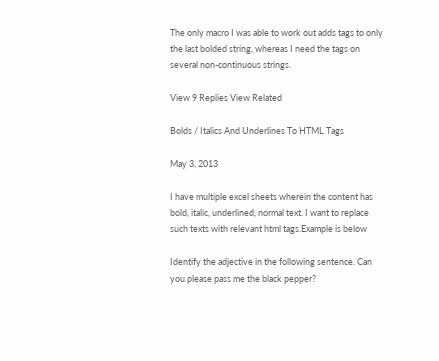The only macro I was able to work out adds tags to only the last bolded string, whereas I need the tags on several non-continuous strings.

View 9 Replies View Related

Bolds / Italics And Underlines To HTML Tags

May 3, 2013

I have multiple excel sheets wherein the content has bold, italic, underlined, normal text. I want to replace such texts with relevant html tags.Example is below

Identify the adjective in the following sentence. Can you please pass me the black pepper?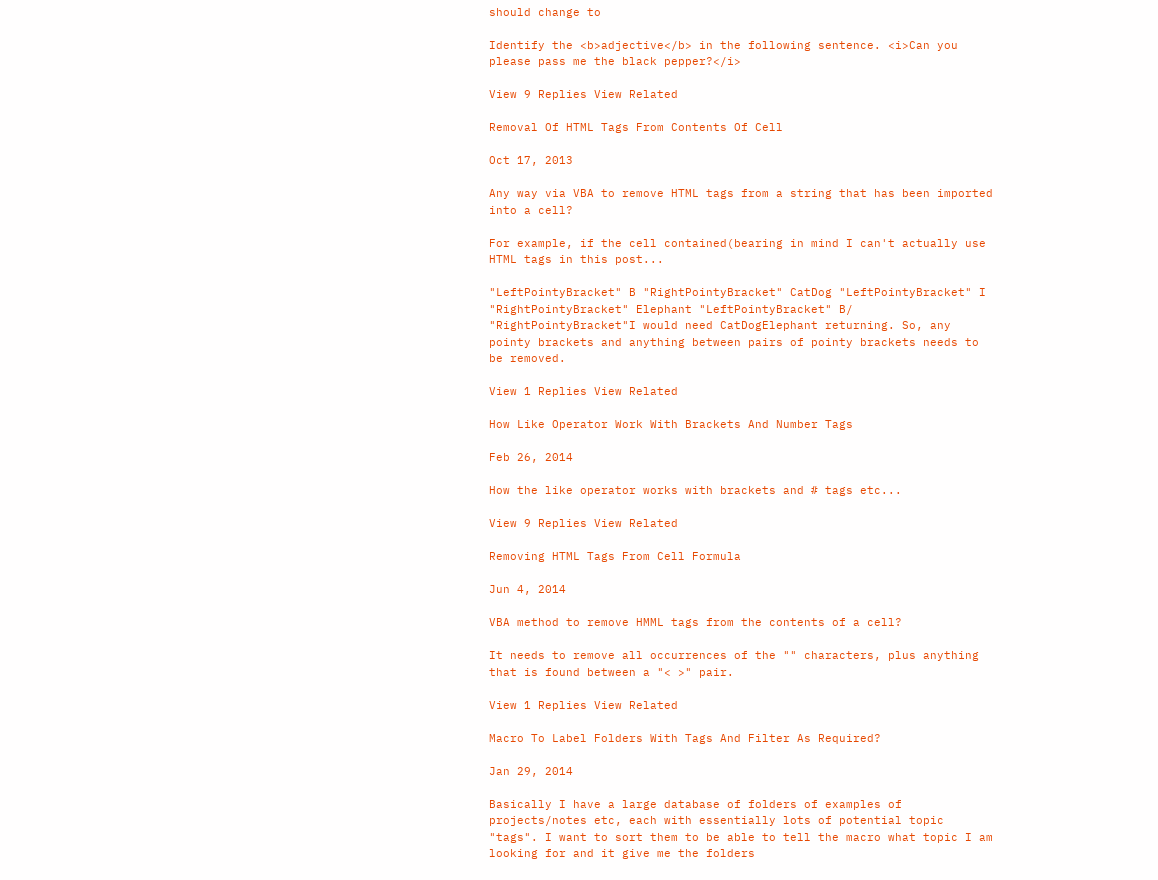should change to

Identify the <b>adjective</b> in the following sentence. <i>Can you please pass me the black pepper?</i>

View 9 Replies View Related

Removal Of HTML Tags From Contents Of Cell

Oct 17, 2013

Any way via VBA to remove HTML tags from a string that has been imported into a cell?

For example, if the cell contained(bearing in mind I can't actually use HTML tags in this post...

"LeftPointyBracket" B "RightPointyBracket" CatDog "LeftPointyBracket" I "RightPointyBracket" Elephant "LeftPointyBracket" B/ "RightPointyBracket"I would need CatDogElephant returning. So, any pointy brackets and anything between pairs of pointy brackets needs to be removed.

View 1 Replies View Related

How Like Operator Work With Brackets And Number Tags

Feb 26, 2014

How the like operator works with brackets and # tags etc...

View 9 Replies View Related

Removing HTML Tags From Cell Formula

Jun 4, 2014

VBA method to remove HMML tags from the contents of a cell?

It needs to remove all occurrences of the "" characters, plus anything that is found between a "< >" pair.

View 1 Replies View Related

Macro To Label Folders With Tags And Filter As Required?

Jan 29, 2014

Basically I have a large database of folders of examples of projects/notes etc, each with essentially lots of potential topic "tags". I want to sort them to be able to tell the macro what topic I am looking for and it give me the folders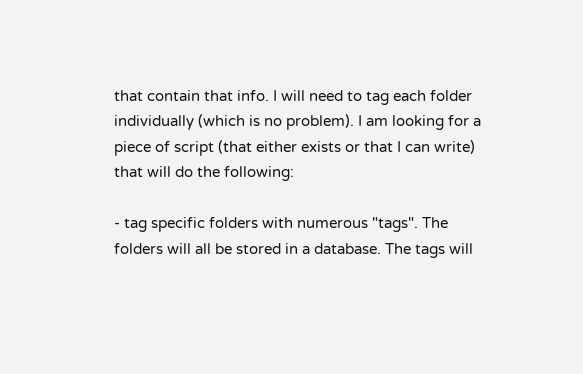that contain that info. I will need to tag each folder individually (which is no problem). I am looking for a piece of script (that either exists or that I can write) that will do the following:

- tag specific folders with numerous "tags". The folders will all be stored in a database. The tags will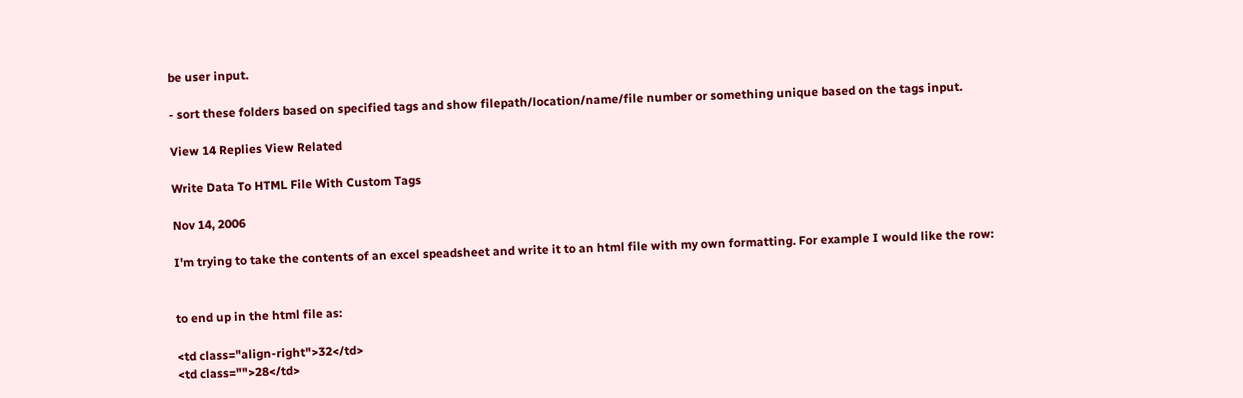be user input.

- sort these folders based on specified tags and show filepath/location/name/file number or something unique based on the tags input.

View 14 Replies View Related

Write Data To HTML File With Custom Tags

Nov 14, 2006

I'm trying to take the contents of an excel speadsheet and write it to an html file with my own formatting. For example I would like the row:


to end up in the html file as:

<td class="align-right">32</td>
<td class="">28</td>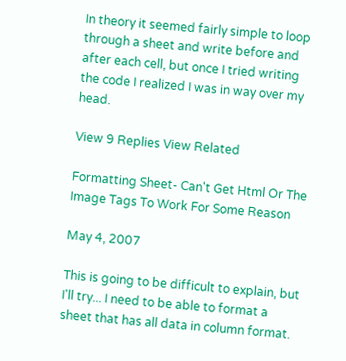In theory it seemed fairly simple to loop through a sheet and write before and after each cell, but once I tried writing the code I realized I was in way over my head.

View 9 Replies View Related

Formatting Sheet- Can't Get Html Or The Image Tags To Work For Some Reason

May 4, 2007

This is going to be difficult to explain, but I'll try... I need to be able to format a sheet that has all data in column format.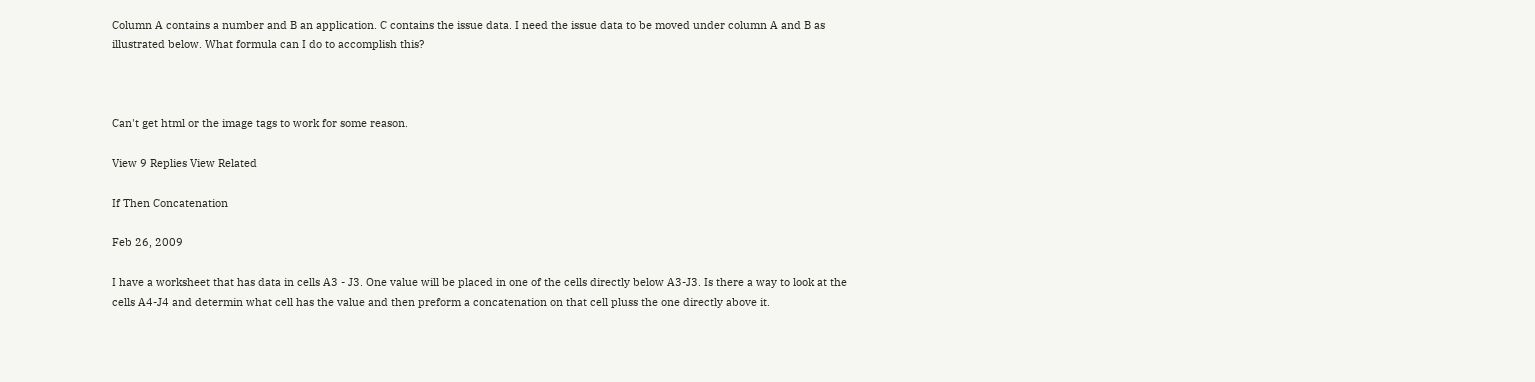Column A contains a number and B an application. C contains the issue data. I need the issue data to be moved under column A and B as illustrated below. What formula can I do to accomplish this?



Can't get html or the image tags to work for some reason.

View 9 Replies View Related

If Then Concatenation

Feb 26, 2009

I have a worksheet that has data in cells A3 - J3. One value will be placed in one of the cells directly below A3-J3. Is there a way to look at the cells A4-J4 and determin what cell has the value and then preform a concatenation on that cell pluss the one directly above it.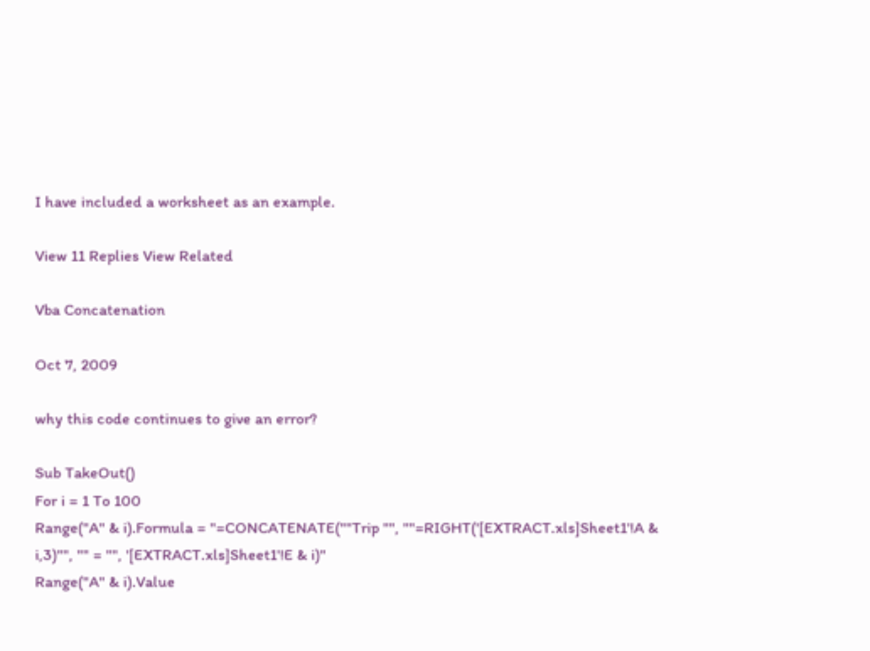I have included a worksheet as an example.

View 11 Replies View Related

Vba Concatenation

Oct 7, 2009

why this code continues to give an error?

Sub TakeOut()
For i = 1 To 100
Range("A" & i).Formula = "=CONCATENATE(""Trip "", ""=RIGHT('[EXTRACT.xls]Sheet1'!A & i,3)"", "" = "", '[EXTRACT.xls]Sheet1'!E & i)"
Range("A" & i).Value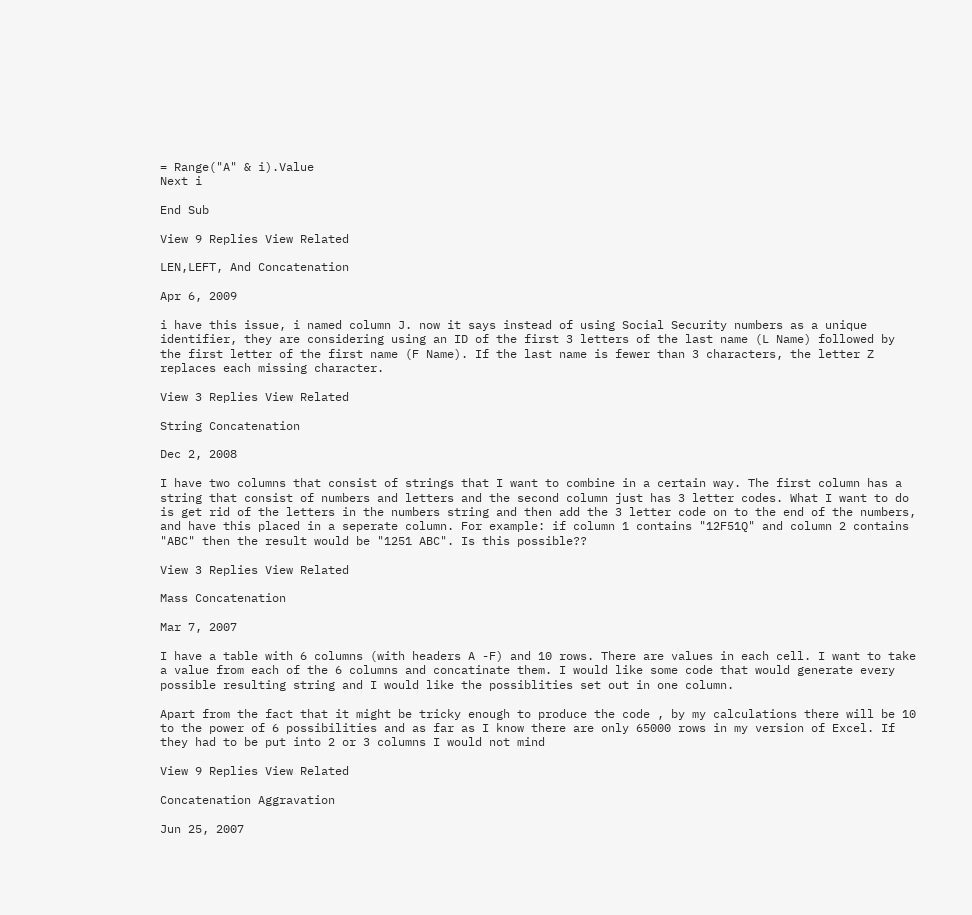= Range("A" & i).Value
Next i

End Sub

View 9 Replies View Related

LEN,LEFT, And Concatenation

Apr 6, 2009

i have this issue, i named column J. now it says instead of using Social Security numbers as a unique identifier, they are considering using an ID of the first 3 letters of the last name (L Name) followed by the first letter of the first name (F Name). If the last name is fewer than 3 characters, the letter Z replaces each missing character.

View 3 Replies View Related

String Concatenation

Dec 2, 2008

I have two columns that consist of strings that I want to combine in a certain way. The first column has a string that consist of numbers and letters and the second column just has 3 letter codes. What I want to do is get rid of the letters in the numbers string and then add the 3 letter code on to the end of the numbers, and have this placed in a seperate column. For example: if column 1 contains "12F51Q" and column 2 contains "ABC" then the result would be "1251 ABC". Is this possible??

View 3 Replies View Related

Mass Concatenation

Mar 7, 2007

I have a table with 6 columns (with headers A -F) and 10 rows. There are values in each cell. I want to take a value from each of the 6 columns and concatinate them. I would like some code that would generate every possible resulting string and I would like the possiblities set out in one column.

Apart from the fact that it might be tricky enough to produce the code , by my calculations there will be 10 to the power of 6 possibilities and as far as I know there are only 65000 rows in my version of Excel. If they had to be put into 2 or 3 columns I would not mind

View 9 Replies View Related

Concatenation Aggravation

Jun 25, 2007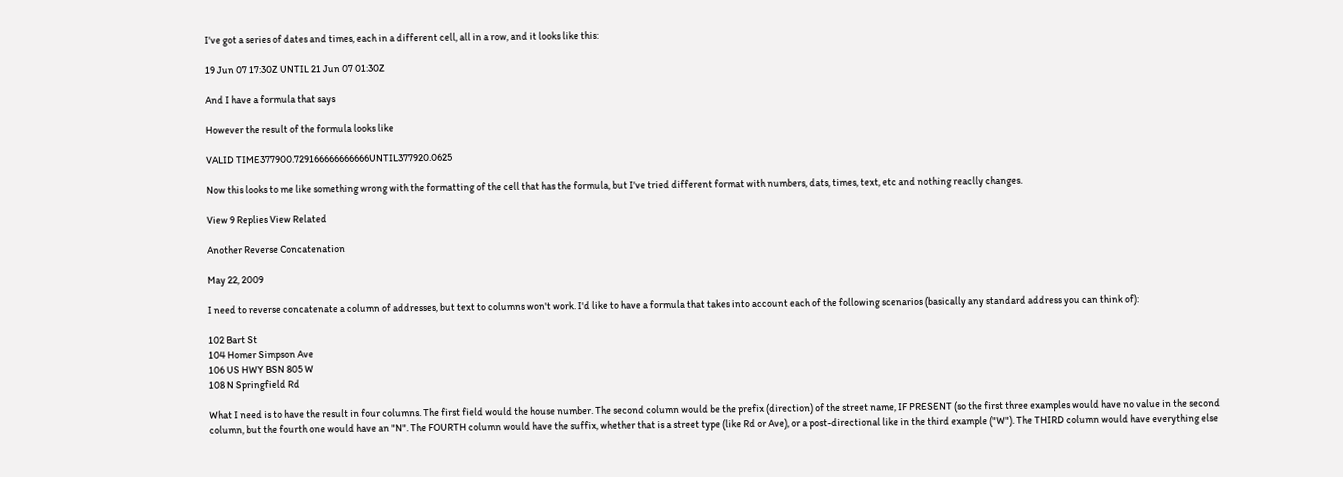I've got a series of dates and times, each in a different cell, all in a row, and it looks like this:

19 Jun 07 17:30Z UNTIL 21 Jun 07 01:30Z

And I have a formula that says

However the result of the formula looks like

VALID TIME377900.729166666666666UNTIL377920.0625

Now this looks to me like something wrong with the formatting of the cell that has the formula, but I've tried different format with numbers, dats, times, text, etc and nothing reaclly changes.

View 9 Replies View Related

Another Reverse Concatenation

May 22, 2009

I need to reverse concatenate a column of addresses, but text to columns won't work. I'd like to have a formula that takes into account each of the following scenarios (basically any standard address you can think of):

102 Bart St
104 Homer Simpson Ave
106 US HWY BSN 805 W
108 N Springfield Rd

What I need is to have the result in four columns. The first field would the house number. The second column would be the prefix (direction) of the street name, IF PRESENT (so the first three examples would have no value in the second column, but the fourth one would have an "N". The FOURTH column would have the suffix, whether that is a street type (like Rd or Ave), or a post-directional like in the third example ("W"). The THIRD column would have everything else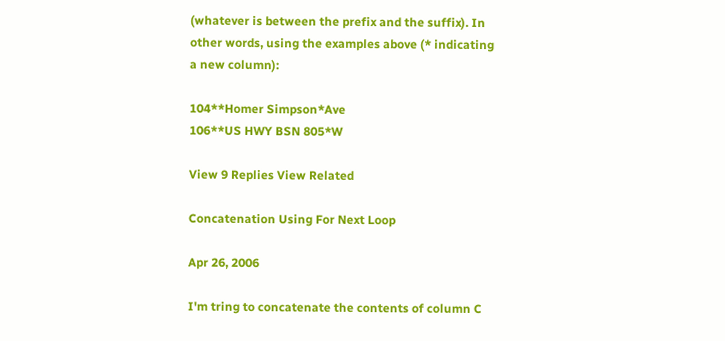(whatever is between the prefix and the suffix). In other words, using the examples above (* indicating a new column):

104**Homer Simpson*Ave
106**US HWY BSN 805*W

View 9 Replies View Related

Concatenation Using For Next Loop

Apr 26, 2006

I'm tring to concatenate the contents of column C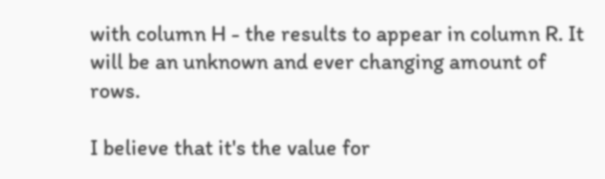with column H - the results to appear in column R. It will be an unknown and ever changing amount of rows.

I believe that it's the value for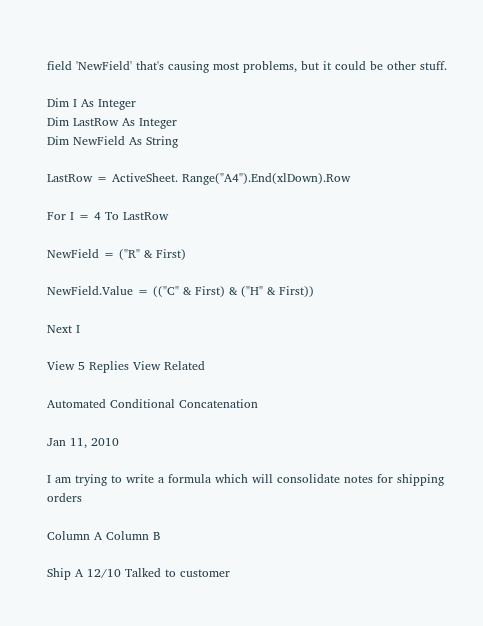field 'NewField' that's causing most problems, but it could be other stuff.

Dim I As Integer
Dim LastRow As Integer
Dim NewField As String

LastRow = ActiveSheet. Range("A4").End(xlDown).Row

For I = 4 To LastRow

NewField = ("R" & First)

NewField.Value = (("C" & First) & ("H" & First))

Next I

View 5 Replies View Related

Automated Conditional Concatenation

Jan 11, 2010

I am trying to write a formula which will consolidate notes for shipping orders

Column A Column B

Ship A 12/10 Talked to customer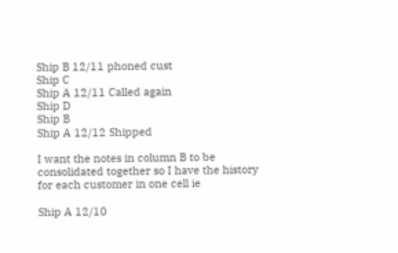Ship B 12/11 phoned cust
Ship C
Ship A 12/11 Called again
Ship D
Ship B
Ship A 12/12 Shipped

I want the notes in column B to be consolidated together so I have the history for each customer in one cell ie

Ship A 12/10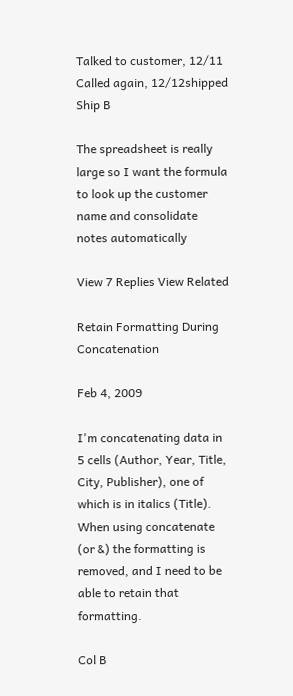Talked to customer, 12/11 Called again, 12/12shipped
Ship B

The spreadsheet is really large so I want the formula to look up the customer name and consolidate notes automatically

View 7 Replies View Related

Retain Formatting During Concatenation

Feb 4, 2009

I'm concatenating data in 5 cells (Author, Year, Title, City, Publisher), one of which is in italics (Title). When using concatenate (or &) the formatting is removed, and I need to be able to retain that formatting.

Col B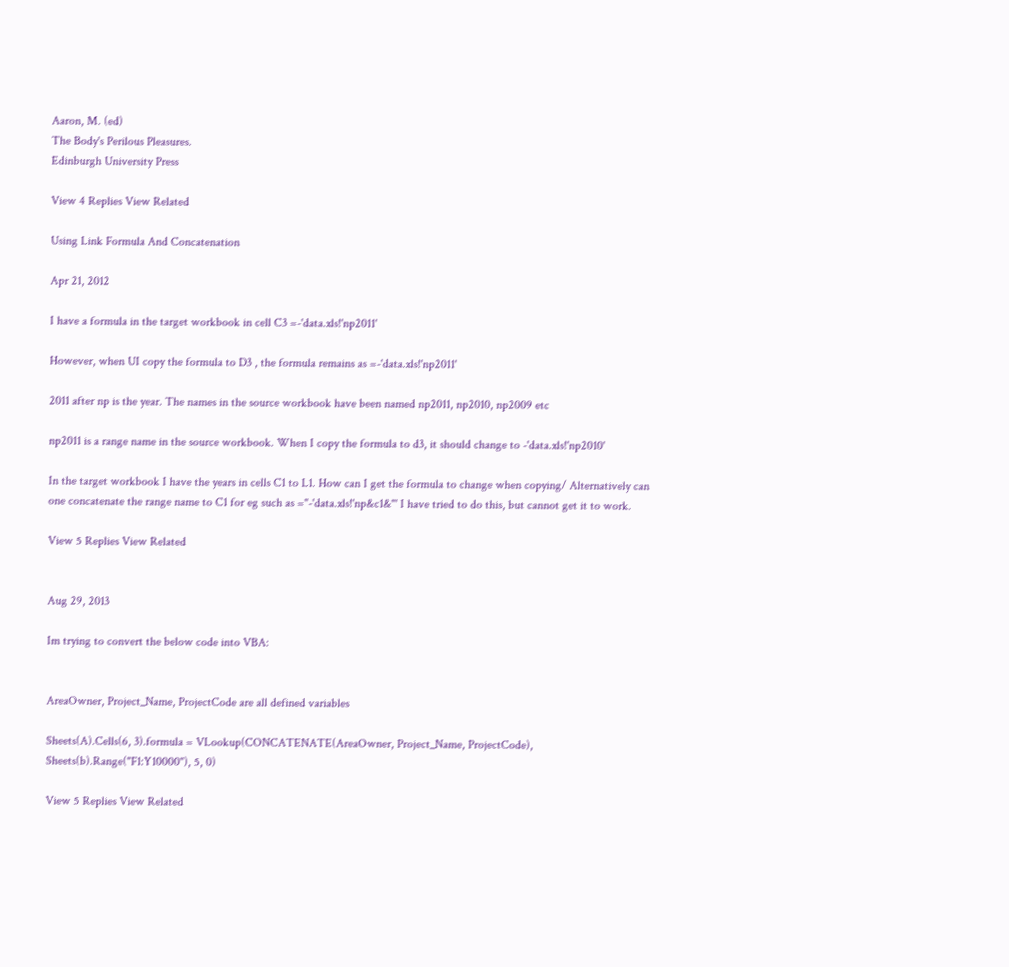Aaron, M. (ed)
The Body's Perilous Pleasures.
Edinburgh University Press

View 4 Replies View Related

Using Link Formula And Concatenation

Apr 21, 2012

I have a formula in the target workbook in cell C3 =-'data.xls!'np2011'

However, when UI copy the formula to D3 , the formula remains as =-'data.xls!'np2011'

2011 after np is the year. The names in the source workbook have been named np2011, np2010, np2009 etc

np2011 is a range name in the source workbook. When I copy the formula to d3, it should change to -'data.xls!'np2010'

In the target workbook I have the years in cells C1 to L1. How can I get the formula to change when copying/ Alternatively can one concatenate the range name to C1 for eg such as ="-'data.xls!'np&c1&"' I have tried to do this, but cannot get it to work.

View 5 Replies View Related


Aug 29, 2013

Im trying to convert the below code into VBA:


AreaOwner, Project_Name, ProjectCode are all defined variables

Sheets(A).Cells(6, 3).formula = VLookup(CONCATENATE(AreaOwner, Project_Name, ProjectCode), Sheets(b).Range("F1:Y10000"), 5, 0)

View 5 Replies View Related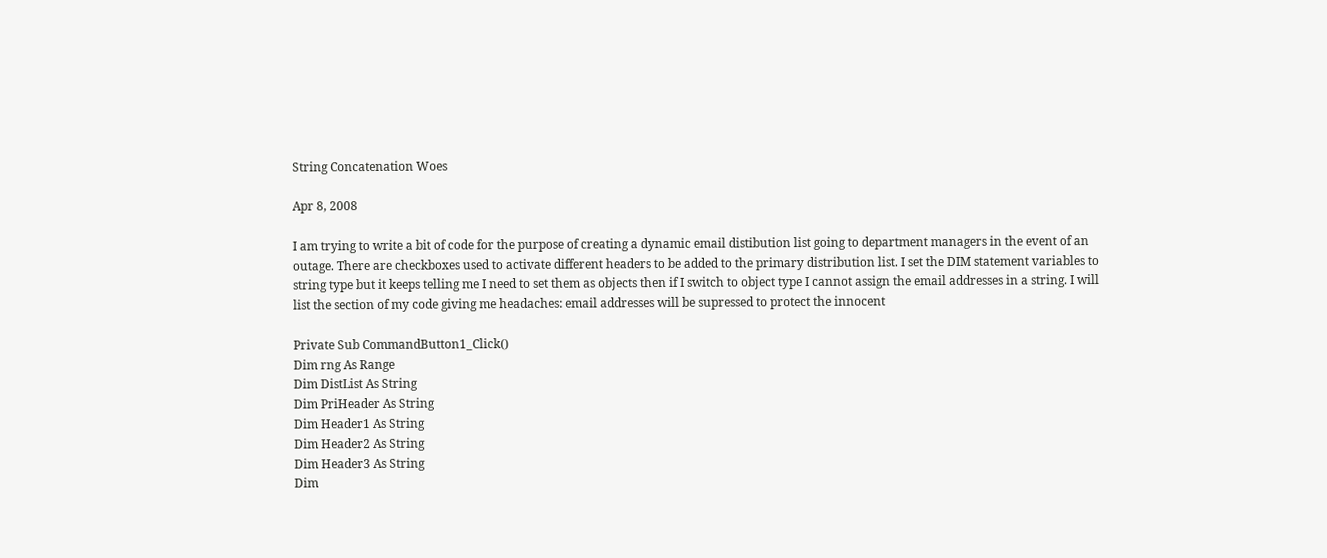String Concatenation Woes

Apr 8, 2008

I am trying to write a bit of code for the purpose of creating a dynamic email distibution list going to department managers in the event of an outage. There are checkboxes used to activate different headers to be added to the primary distribution list. I set the DIM statement variables to string type but it keeps telling me I need to set them as objects then if I switch to object type I cannot assign the email addresses in a string. I will list the section of my code giving me headaches: email addresses will be supressed to protect the innocent

Private Sub CommandButton1_Click()
Dim rng As Range
Dim DistList As String
Dim PriHeader As String
Dim Header1 As String
Dim Header2 As String
Dim Header3 As String
Dim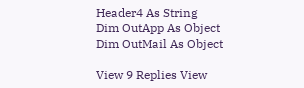Header4 As String
Dim OutApp As Object
Dim OutMail As Object

View 9 Replies View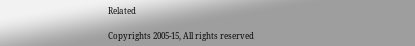Related

Copyrights 2005-15, All rights reserved